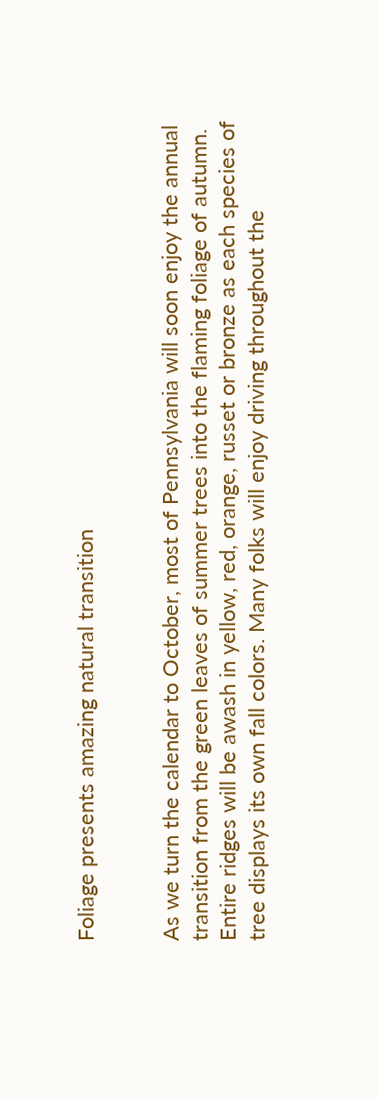Foliage presents amazing natural transition


As we turn the calendar to October, most of Pennsylvania will soon enjoy the annual transition from the green leaves of summer trees into the flaming foliage of autumn. Entire ridges will be awash in yellow, red, orange, russet or bronze as each species of tree displays its own fall colors. Many folks will enjoy driving throughout the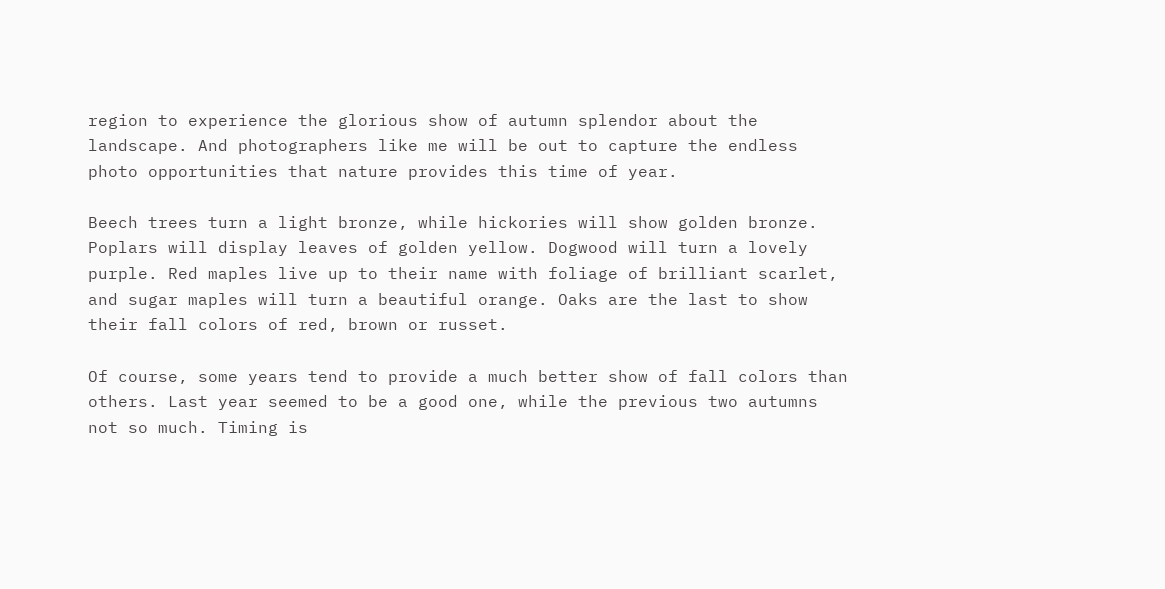region to experience the glorious show of autumn splendor about the landscape. And photographers like me will be out to capture the endless photo opportunities that nature provides this time of year.

Beech trees turn a light bronze, while hickories will show golden bronze. Poplars will display leaves of golden yellow. Dogwood will turn a lovely purple. Red maples live up to their name with foliage of brilliant scarlet, and sugar maples will turn a beautiful orange. Oaks are the last to show their fall colors of red, brown or russet.

Of course, some years tend to provide a much better show of fall colors than others. Last year seemed to be a good one, while the previous two autumns not so much. Timing is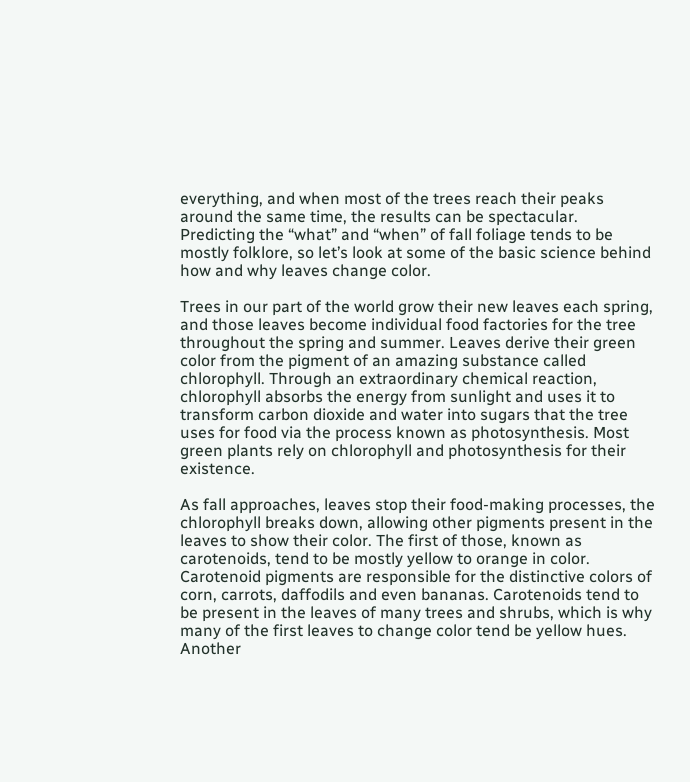everything, and when most of the trees reach their peaks around the same time, the results can be spectacular. Predicting the “what” and “when” of fall foliage tends to be mostly folklore, so let’s look at some of the basic science behind how and why leaves change color.

Trees in our part of the world grow their new leaves each spring, and those leaves become individual food factories for the tree throughout the spring and summer. Leaves derive their green color from the pigment of an amazing substance called chlorophyll. Through an extraordinary chemical reaction, chlorophyll absorbs the energy from sunlight and uses it to transform carbon dioxide and water into sugars that the tree uses for food via the process known as photosynthesis. Most green plants rely on chlorophyll and photosynthesis for their existence.

As fall approaches, leaves stop their food-making processes, the chlorophyll breaks down, allowing other pigments present in the leaves to show their color. The first of those, known as carotenoids, tend to be mostly yellow to orange in color. Carotenoid pigments are responsible for the distinctive colors of corn, carrots, daffodils and even bananas. Carotenoids tend to be present in the leaves of many trees and shrubs, which is why many of the first leaves to change color tend be yellow hues. Another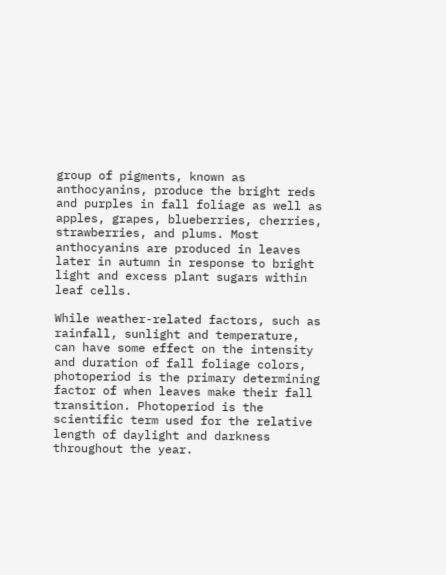group of pigments, known as anthocyanins, produce the bright reds and purples in fall foliage as well as apples, grapes, blueberries, cherries, strawberries, and plums. Most anthocyanins are produced in leaves later in autumn in response to bright light and excess plant sugars within leaf cells.

While weather-related factors, such as rainfall, sunlight and temperature, can have some effect on the intensity and duration of fall foliage colors, photoperiod is the primary determining factor of when leaves make their fall transition. Photoperiod is the scientific term used for the relative length of daylight and darkness throughout the year.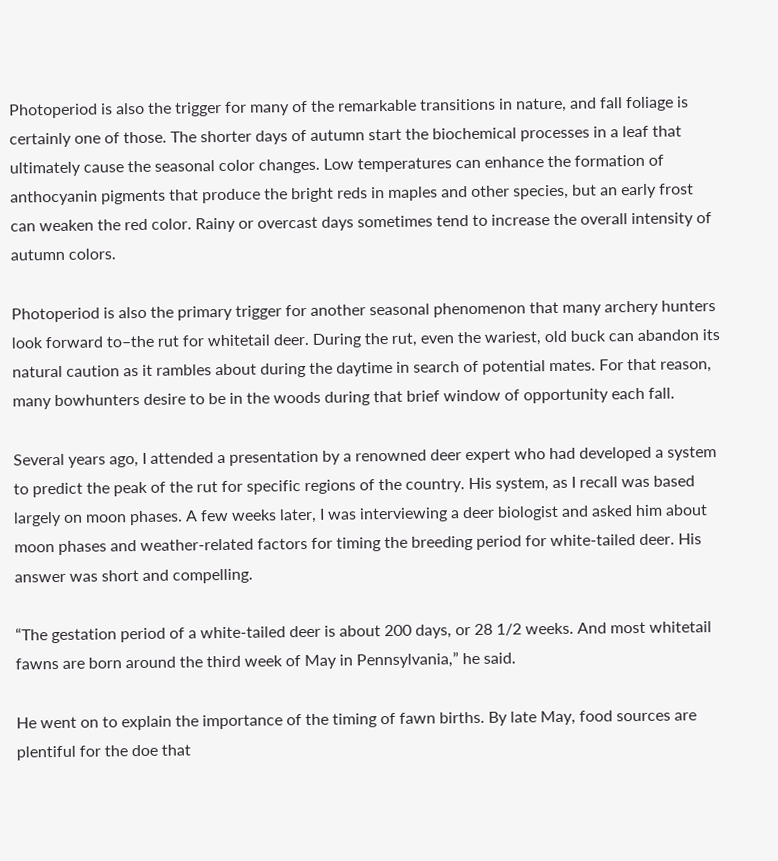Photoperiod is also the trigger for many of the remarkable transitions in nature, and fall foliage is certainly one of those. The shorter days of autumn start the biochemical processes in a leaf that ultimately cause the seasonal color changes. Low temperatures can enhance the formation of anthocyanin pigments that produce the bright reds in maples and other species, but an early frost can weaken the red color. Rainy or overcast days sometimes tend to increase the overall intensity of autumn colors.

Photoperiod is also the primary trigger for another seasonal phenomenon that many archery hunters look forward to–the rut for whitetail deer. During the rut, even the wariest, old buck can abandon its natural caution as it rambles about during the daytime in search of potential mates. For that reason, many bowhunters desire to be in the woods during that brief window of opportunity each fall.

Several years ago, I attended a presentation by a renowned deer expert who had developed a system to predict the peak of the rut for specific regions of the country. His system, as I recall was based largely on moon phases. A few weeks later, I was interviewing a deer biologist and asked him about moon phases and weather-related factors for timing the breeding period for white-tailed deer. His answer was short and compelling.

“The gestation period of a white-tailed deer is about 200 days, or 28 1/2 weeks. And most whitetail fawns are born around the third week of May in Pennsylvania,” he said.

He went on to explain the importance of the timing of fawn births. By late May, food sources are plentiful for the doe that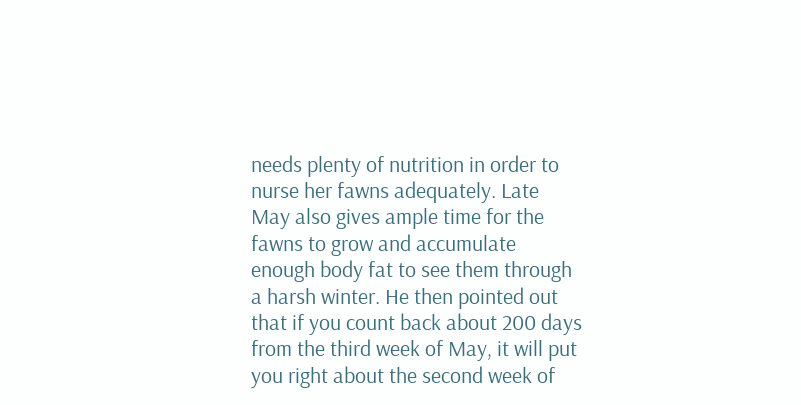needs plenty of nutrition in order to nurse her fawns adequately. Late May also gives ample time for the fawns to grow and accumulate enough body fat to see them through a harsh winter. He then pointed out that if you count back about 200 days from the third week of May, it will put you right about the second week of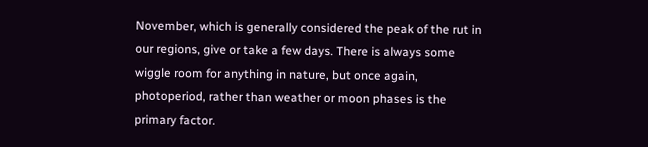November, which is generally considered the peak of the rut in our regions, give or take a few days. There is always some wiggle room for anything in nature, but once again, photoperiod, rather than weather or moon phases is the primary factor.